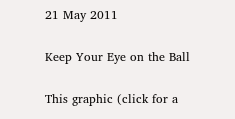21 May 2011

Keep Your Eye on the Ball

This graphic (click for a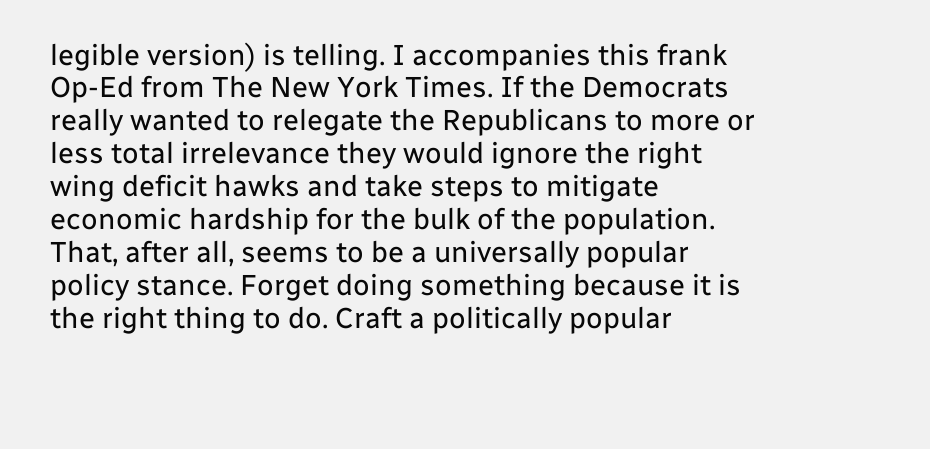legible version) is telling. I accompanies this frank Op-Ed from The New York Times. If the Democrats really wanted to relegate the Republicans to more or less total irrelevance they would ignore the right wing deficit hawks and take steps to mitigate economic hardship for the bulk of the population. That, after all, seems to be a universally popular policy stance. Forget doing something because it is the right thing to do. Craft a politically popular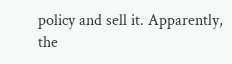policy and sell it. Apparently, the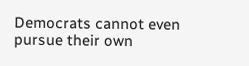Democrats cannot even pursue their own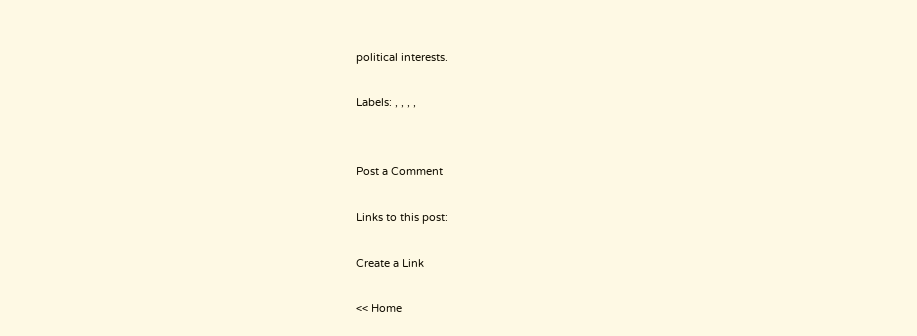political interests.

Labels: , , , ,


Post a Comment

Links to this post:

Create a Link

<< Home